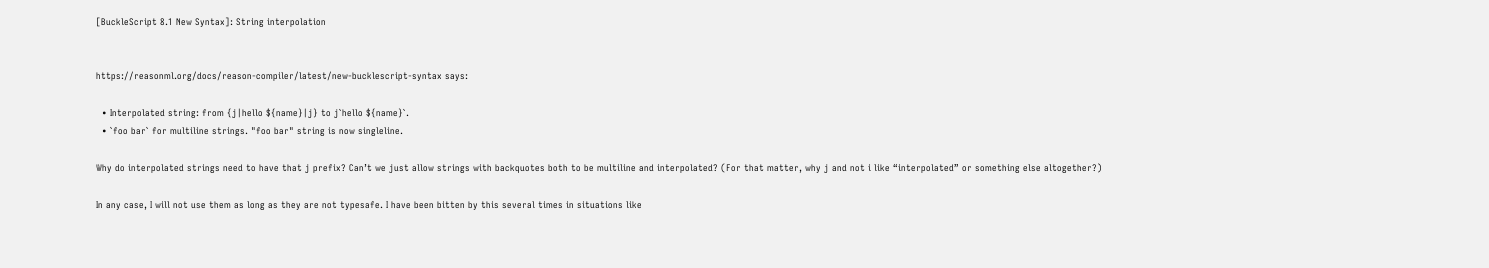[BuckleScript 8.1 New Syntax]: String interpolation


https://reasonml.org/docs/reason-compiler/latest/new-bucklescript-syntax says:

  • Interpolated string: from {j|hello ${name}|j} to j`hello ${name}`.
  • `foo bar` for multiline strings. "foo bar" string is now singleline.

Why do interpolated strings need to have that j prefix? Can’t we just allow strings with backquotes both to be multiline and interpolated? (For that matter, why j and not i like “interpolated” or something else altogether?)

In any case, I will not use them as long as they are not typesafe. I have been bitten by this several times in situations like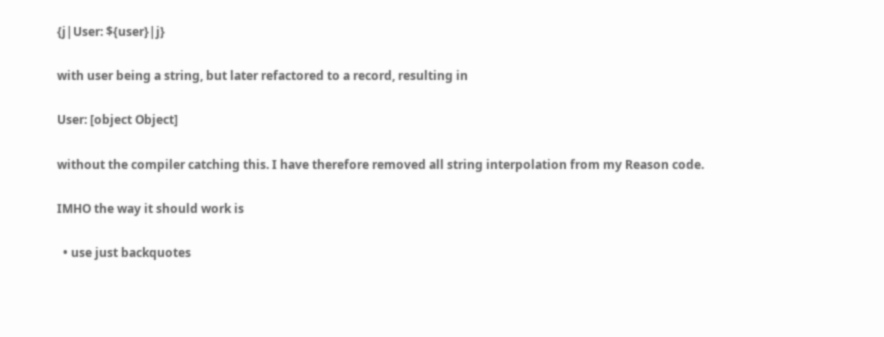{j|User: ${user}|j}

with user being a string, but later refactored to a record, resulting in

User: [object Object]

without the compiler catching this. I have therefore removed all string interpolation from my Reason code.

IMHO the way it should work is

  • use just backquotes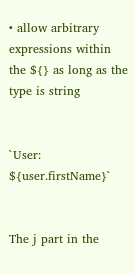• allow arbitrary expressions within the ${} as long as the type is string


`User: ${user.firstName}`


The j part in the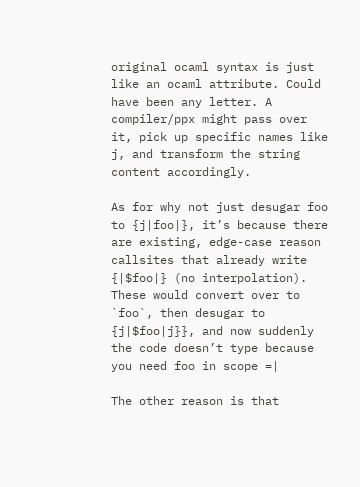original ocaml syntax is just like an ocaml attribute. Could have been any letter. A compiler/ppx might pass over it, pick up specific names like j, and transform the string content accordingly.

As for why not just desugar foo to {j|foo|}, it’s because there are existing, edge-case reason callsites that already write {|$foo|} (no interpolation). These would convert over to `foo`, then desugar to {j|$foo|j}}, and now suddenly the code doesn’t type because you need foo in scope =|

The other reason is that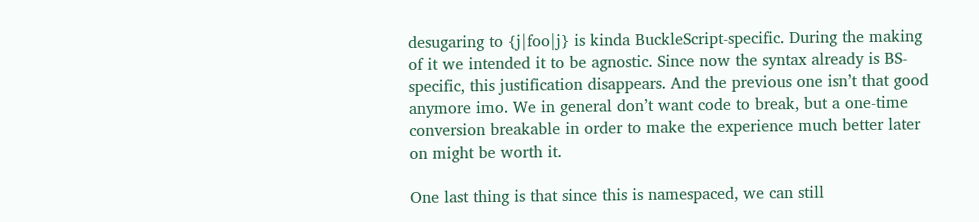desugaring to {j|foo|j} is kinda BuckleScript-specific. During the making of it we intended it to be agnostic. Since now the syntax already is BS-specific, this justification disappears. And the previous one isn’t that good anymore imo. We in general don’t want code to break, but a one-time conversion breakable in order to make the experience much better later on might be worth it.

One last thing is that since this is namespaced, we can still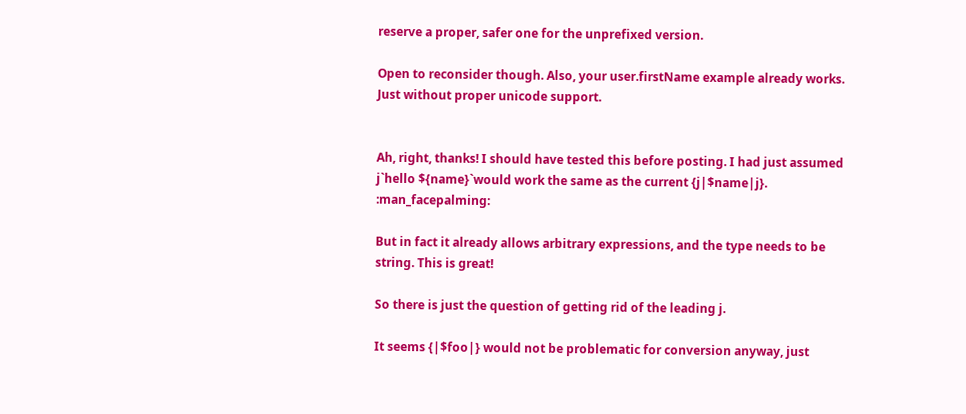reserve a proper, safer one for the unprefixed version.

Open to reconsider though. Also, your user.firstName example already works. Just without proper unicode support.


Ah, right, thanks! I should have tested this before posting. I had just assumed j`hello ${name}`would work the same as the current {j|$name|j}. :man_facepalming:

But in fact it already allows arbitrary expressions, and the type needs to be string. This is great!

So there is just the question of getting rid of the leading j.

It seems {|$foo|} would not be problematic for conversion anyway, just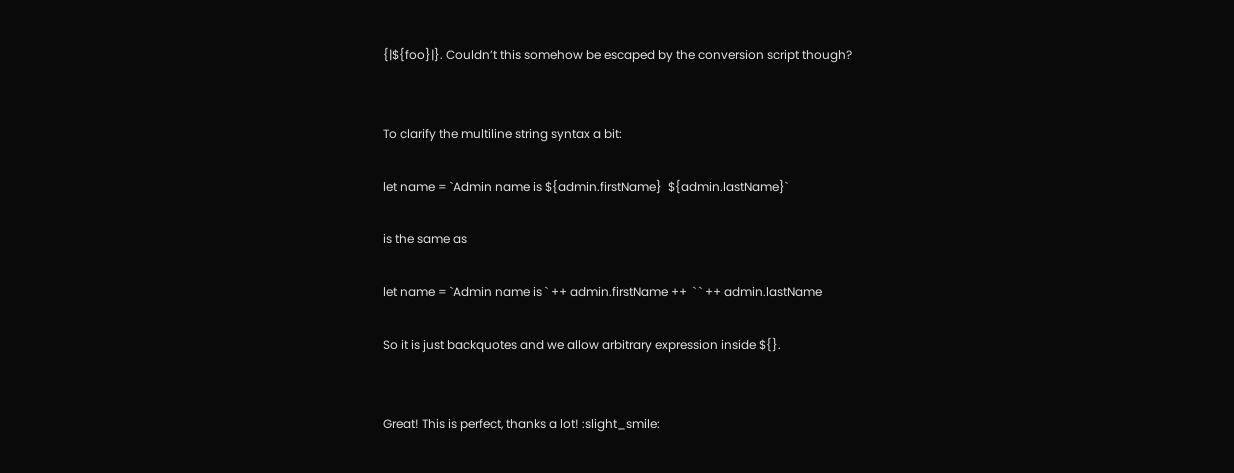{|${foo}|}. Couldn’t this somehow be escaped by the conversion script though?


To clarify the multiline string syntax a bit:

let name = `Admin name is ${admin.firstName}  ${admin.lastName}`

is the same as

let name = `Admin name is ` ++ admin.firstName ++  ` ` ++ admin.lastName

So it is just backquotes and we allow arbitrary expression inside ${}.


Great! This is perfect, thanks a lot! :slight_smile: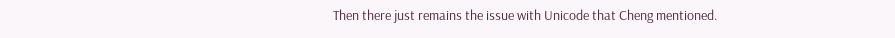Then there just remains the issue with Unicode that Cheng mentioned.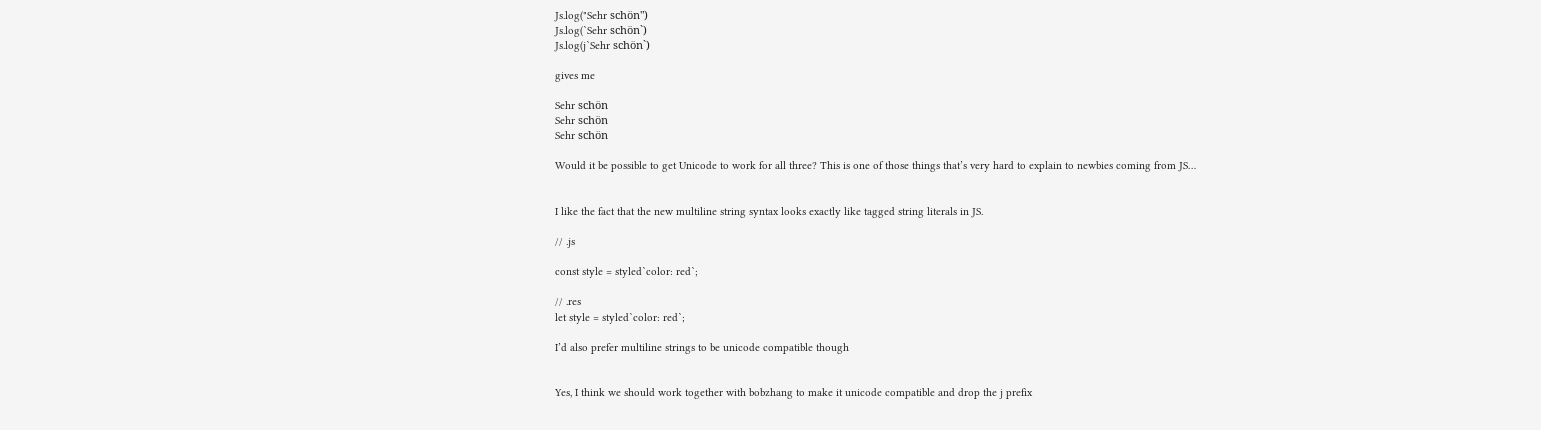Js.log("Sehr schön")
Js.log(`Sehr schön`)
Js.log(j`Sehr schön`)

gives me

Sehr schön
Sehr schön
Sehr schön

Would it be possible to get Unicode to work for all three? This is one of those things that’s very hard to explain to newbies coming from JS…


I like the fact that the new multiline string syntax looks exactly like tagged string literals in JS.

// .js

const style = styled`color: red`;

// .res
let style = styled`color: red`;

I’d also prefer multiline strings to be unicode compatible though


Yes, I think we should work together with bobzhang to make it unicode compatible and drop the j prefix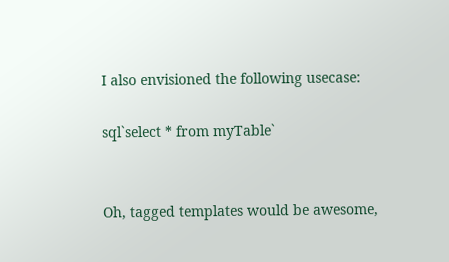I also envisioned the following usecase:

sql`select * from myTable`


Oh, tagged templates would be awesome,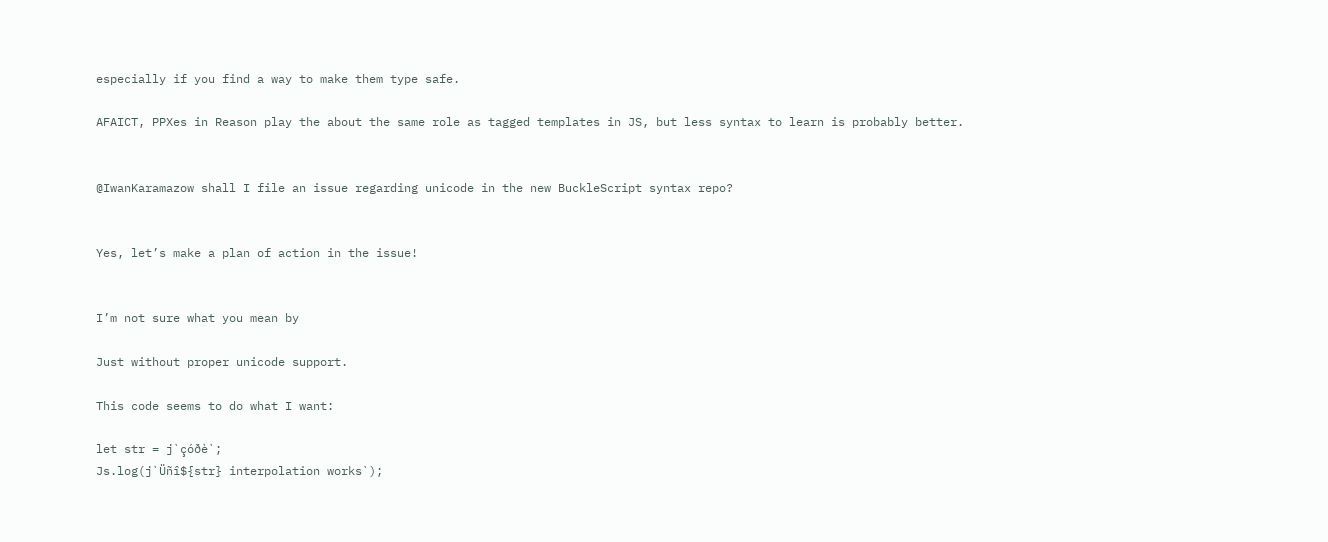especially if you find a way to make them type safe.

AFAICT, PPXes in Reason play the about the same role as tagged templates in JS, but less syntax to learn is probably better.


@IwanKaramazow shall I file an issue regarding unicode in the new BuckleScript syntax repo?


Yes, let’s make a plan of action in the issue!


I’m not sure what you mean by

Just without proper unicode support.

This code seems to do what I want:

let str = j`çóðè`;
Js.log(j`Üñî${str} interpolation works`);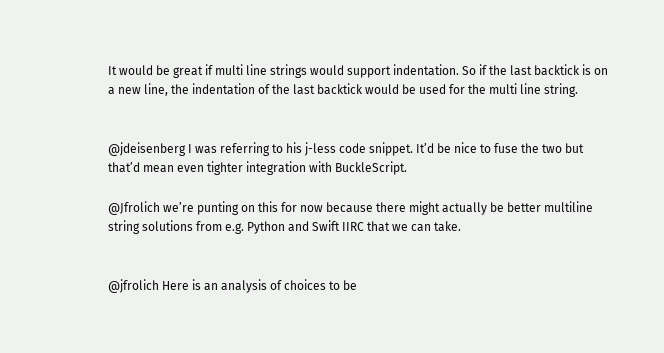It would be great if multi line strings would support indentation. So if the last backtick is on a new line, the indentation of the last backtick would be used for the multi line string.


@jdeisenberg I was referring to his j-less code snippet. It’d be nice to fuse the two but that’d mean even tighter integration with BuckleScript.

@Jfrolich we’re punting on this for now because there might actually be better multiline string solutions from e.g. Python and Swift IIRC that we can take.


@jfrolich Here is an analysis of choices to be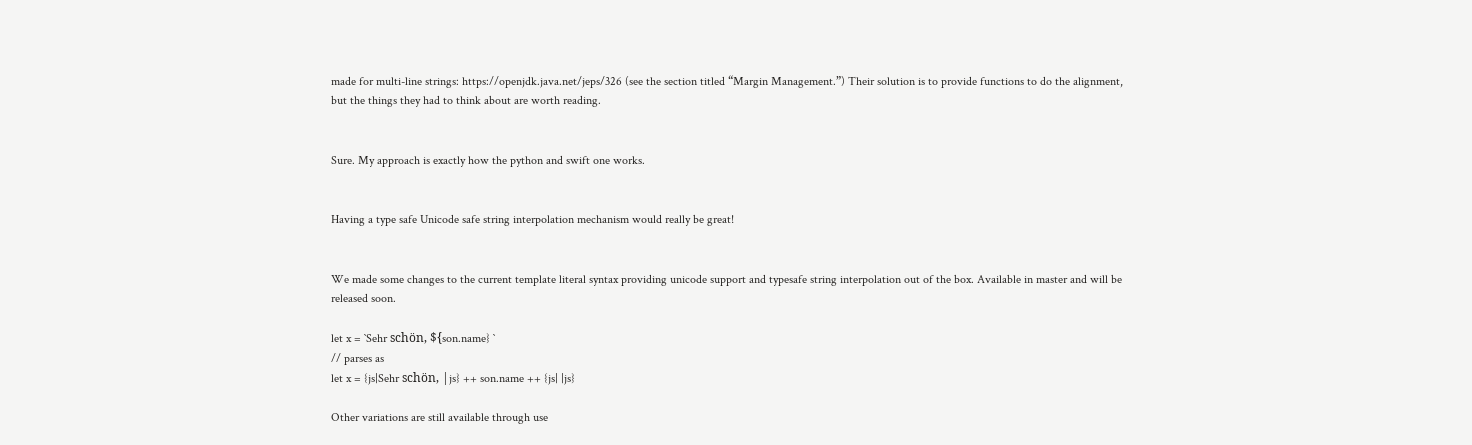made for multi-line strings: https://openjdk.java.net/jeps/326 (see the section titled “Margin Management.”) Their solution is to provide functions to do the alignment, but the things they had to think about are worth reading.


Sure. My approach is exactly how the python and swift one works.


Having a type safe Unicode safe string interpolation mechanism would really be great!


We made some changes to the current template literal syntax providing unicode support and typesafe string interpolation out of the box. Available in master and will be released soon.

let x = `Sehr schön, ${son.name} `
// parses as
let x = {js|Sehr schön, |js} ++ son.name ++ {js| |js}

Other variations are still available through use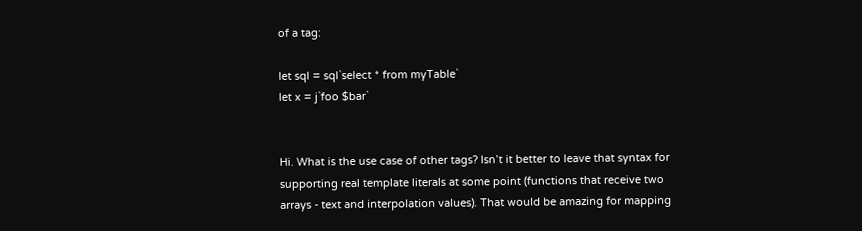of a tag:

let sql = sql`select * from myTable`
let x = j`foo $bar`


Hi. What is the use case of other tags? Isn’t it better to leave that syntax for supporting real template literals at some point (functions that receive two arrays - text and interpolation values). That would be amazing for mapping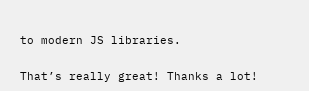to modern JS libraries.


That’s really great! Thanks a lot!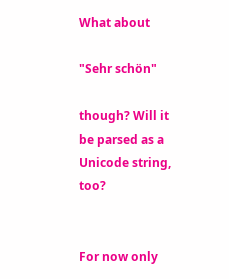What about

"Sehr schön"

though? Will it be parsed as a Unicode string, too?


For now only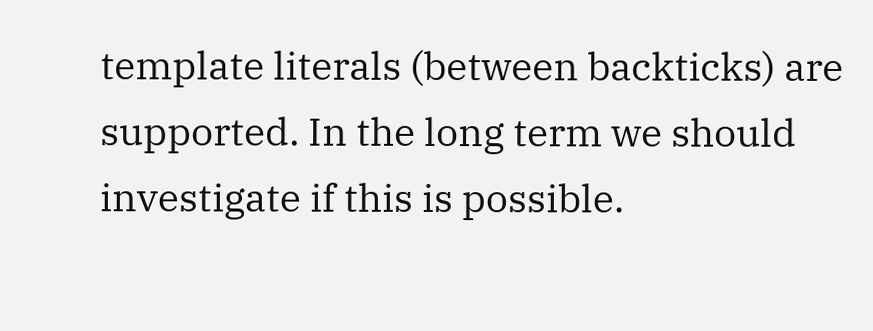template literals (between backticks) are supported. In the long term we should investigate if this is possible.